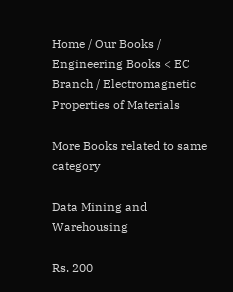Home / Our Books /  Engineering Books < EC Branch / Electromagnetic Properties of Materials

More Books related to same category

Data Mining and Warehousing

Rs. 200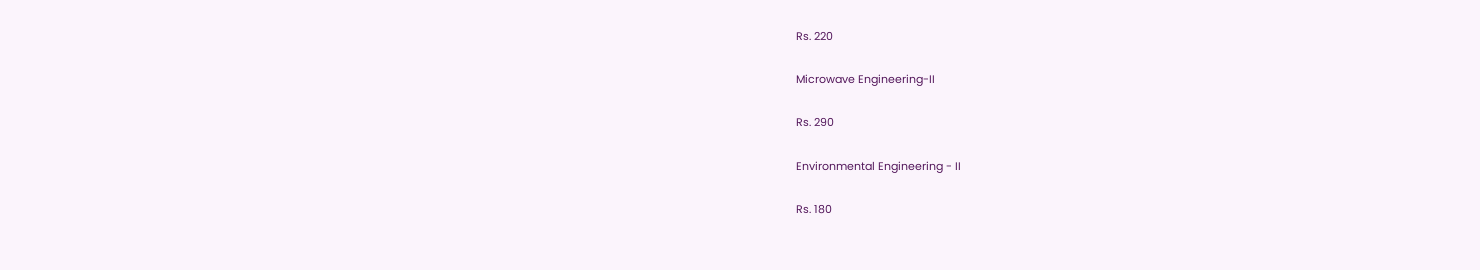Rs. 220

Microwave Engineering-II

Rs. 290

Environmental Engineering - II

Rs. 180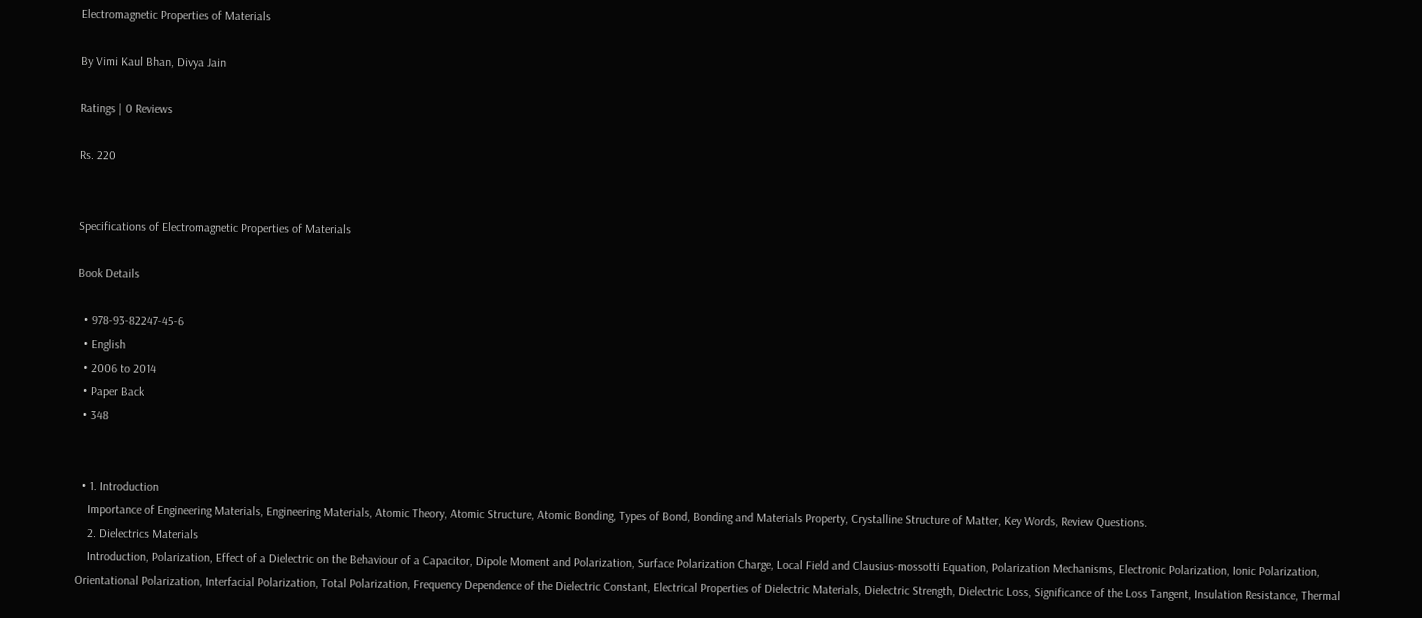Electromagnetic Properties of Materials

By Vimi Kaul Bhan, Divya Jain

Ratings | 0 Reviews

Rs. 220


Specifications of Electromagnetic Properties of Materials

Book Details

  • 978-93-82247-45-6
  • English
  • 2006 to 2014
  • Paper Back
  • 348


  • 1. Introduction
    Importance of Engineering Materials, Engineering Materials, Atomic Theory, Atomic Structure, Atomic Bonding, Types of Bond, Bonding and Materials Property, Crystalline Structure of Matter, Key Words, Review Questions.
    2. Dielectrics Materials
    Introduction, Polarization, Effect of a Dielectric on the Behaviour of a Capacitor, Dipole Moment and Polarization, Surface Polarization Charge, Local Field and Clausius-mossotti Equation, Polarization Mechanisms, Electronic Polarization, Ionic Polarization, Orientational Polarization, Interfacial Polarization, Total Polarization, Frequency Dependence of the Dielectric Constant, Electrical Properties of Dielectric Materials, Dielectric Strength, Dielectric Loss, Significance of the Loss Tangent, Insulation Resistance, Thermal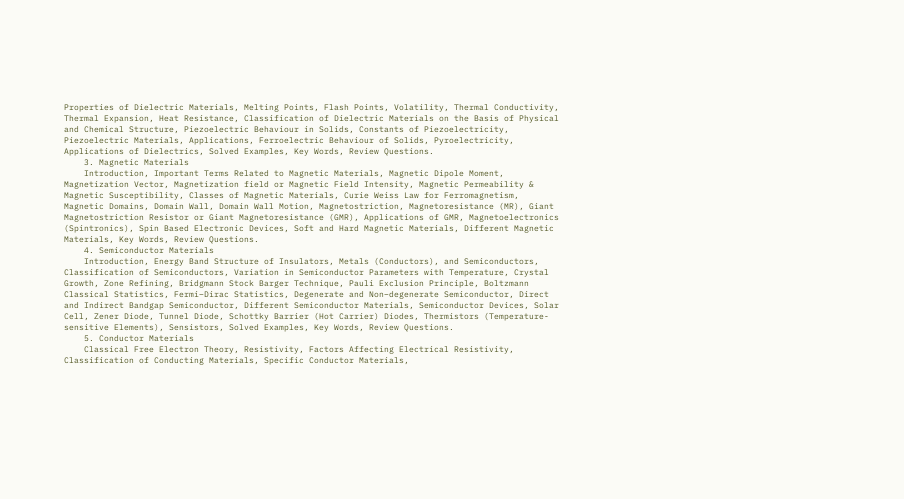Properties of Dielectric Materials, Melting Points, Flash Points, Volatility, Thermal Conductivity, Thermal Expansion, Heat Resistance, Classification of Dielectric Materials on the Basis of Physical and Chemical Structure, Piezoelectric Behaviour in Solids, Constants of Piezoelectricity, Piezoelectric Materials, Applications, Ferroelectric Behaviour of Solids, Pyroelectricity, Applications of Dielectrics, Solved Examples, Key Words, Review Questions.
    3. Magnetic Materials
    Introduction, Important Terms Related to Magnetic Materials, Magnetic Dipole Moment, Magnetization Vector, Magnetization field or Magnetic Field Intensity, Magnetic Permeability & Magnetic Susceptibility, Classes of Magnetic Materials, Curie Weiss Law for Ferromagnetism, Magnetic Domains, Domain Wall, Domain Wall Motion, Magnetostriction, Magnetoresistance (MR), Giant Magnetostriction Resistor or Giant Magnetoresistance (GMR), Applications of GMR, Magnetoelectronics (Spintronics), Spin Based Electronic Devices, Soft and Hard Magnetic Materials, Different Magnetic Materials, Key Words, Review Questions.
    4. Semiconductor Materials
    Introduction, Energy Band Structure of Insulators, Metals (Conductors), and Semiconductors, Classification of Semiconductors, Variation in Semiconductor Parameters with Temperature, Crystal Growth, Zone Refining, Bridgmann Stock Barger Technique, Pauli Exclusion Principle, Boltzmann Classical Statistics, Fermi–Dirac Statistics, Degenerate and Non–degenerate Semiconductor, Direct and Indirect Bandgap Semiconductor, Different Semiconductor Materials, Semiconductor Devices, Solar Cell, Zener Diode, Tunnel Diode, Schottky Barrier (Hot Carrier) Diodes, Thermistors (Temperature-sensitive Elements), Sensistors, Solved Examples, Key Words, Review Questions.
    5. Conductor Materials
    Classical Free Electron Theory, Resistivity, Factors Affecting Electrical Resistivity, Classification of Conducting Materials, Specific Conductor Materials,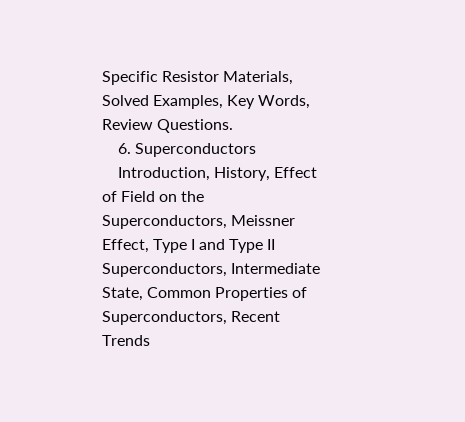Specific Resistor Materials, Solved Examples, Key Words, Review Questions.
    6. Superconductors
    Introduction, History, Effect of Field on the Superconductors, Meissner Effect, Type I and Type II Superconductors, Intermediate State, Common Properties of Superconductors, Recent Trends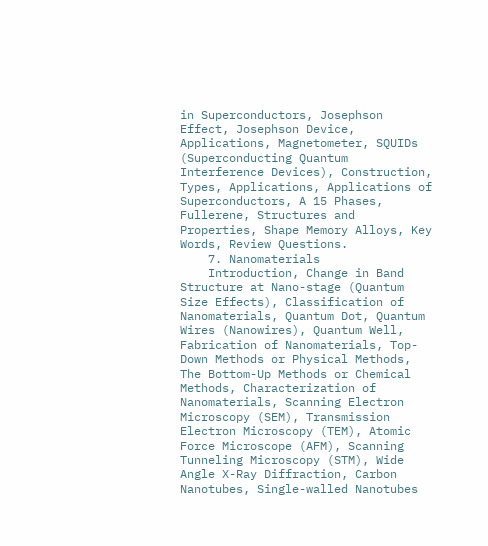in Superconductors, Josephson Effect, Josephson Device, Applications, Magnetometer, SQUIDs (Superconducting Quantum Interference Devices), Construction, Types, Applications, Applications of Superconductors, A 15 Phases, Fullerene, Structures and Properties, Shape Memory Alloys, Key Words, Review Questions.
    7. Nanomaterials
    Introduction, Change in Band Structure at Nano-stage (Quantum Size Effects), Classification of Nanomaterials, Quantum Dot, Quantum Wires (Nanowires), Quantum Well, Fabrication of Nanomaterials, Top-Down Methods or Physical Methods, The Bottom-Up Methods or Chemical Methods, Characterization of Nanomaterials, Scanning Electron Microscopy (SEM), Transmission Electron Microscopy (TEM), Atomic Force Microscope (AFM), Scanning Tunneling Microscopy (STM), Wide Angle X-Ray Diffraction, Carbon Nanotubes, Single-walled Nanotubes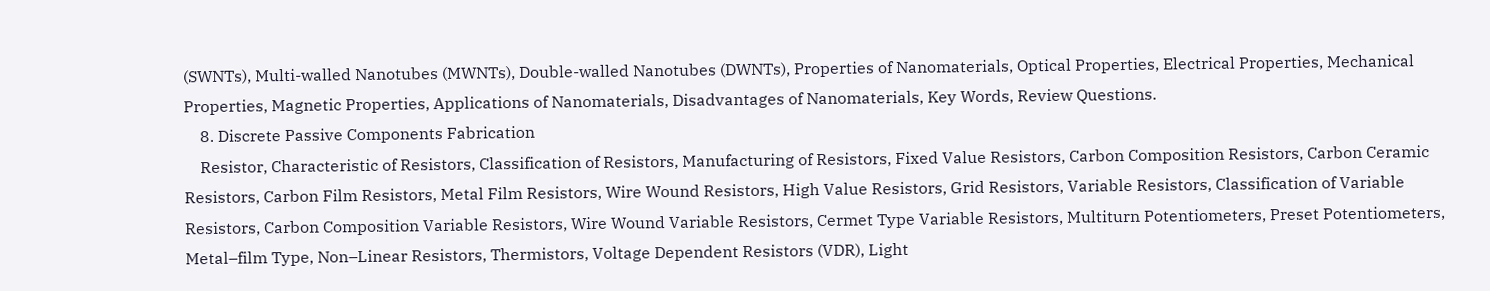(SWNTs), Multi-walled Nanotubes (MWNTs), Double-walled Nanotubes (DWNTs), Properties of Nanomaterials, Optical Properties, Electrical Properties, Mechanical Properties, Magnetic Properties, Applications of Nanomaterials, Disadvantages of Nanomaterials, Key Words, Review Questions.
    8. Discrete Passive Components Fabrication
    Resistor, Characteristic of Resistors, Classification of Resistors, Manufacturing of Resistors, Fixed Value Resistors, Carbon Composition Resistors, Carbon Ceramic Resistors, Carbon Film Resistors, Metal Film Resistors, Wire Wound Resistors, High Value Resistors, Grid Resistors, Variable Resistors, Classification of Variable Resistors, Carbon Composition Variable Resistors, Wire Wound Variable Resistors, Cermet Type Variable Resistors, Multiturn Potentiometers, Preset Potentiometers, Metal–film Type, Non–Linear Resistors, Thermistors, Voltage Dependent Resistors (VDR), Light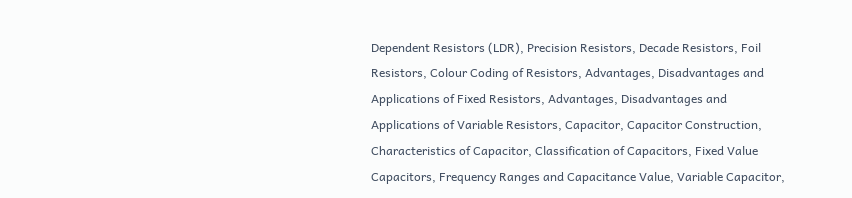Dependent Resistors (LDR), Precision Resistors, Decade Resistors, Foil Resistors, Colour Coding of Resistors, Advantages, Disadvantages and Applications of Fixed Resistors, Advantages, Disadvantages and Applications of Variable Resistors, Capacitor, Capacitor Construction, Characteristics of Capacitor, Classification of Capacitors, Fixed Value Capacitors, Frequency Ranges and Capacitance Value, Variable Capacitor,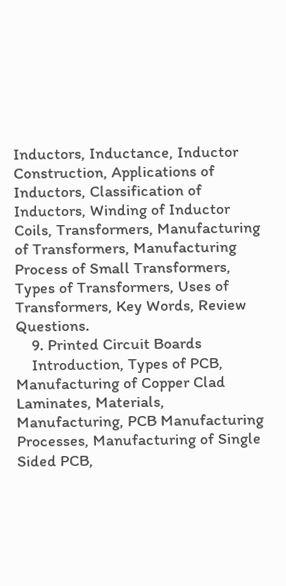Inductors, Inductance, Inductor Construction, Applications of Inductors, Classification of Inductors, Winding of Inductor Coils, Transformers, Manufacturing of Transformers, Manufacturing Process of Small Transformers, Types of Transformers, Uses of Transformers, Key Words, Review Questions.
    9. Printed Circuit Boards
    Introduction, Types of PCB, Manufacturing of Copper Clad Laminates, Materials, Manufacturing, PCB Manufacturing Processes, Manufacturing of Single Sided PCB,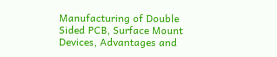Manufacturing of Double Sided PCB, Surface Mount Devices, Advantages and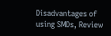Disadvantages of using SMDs, Review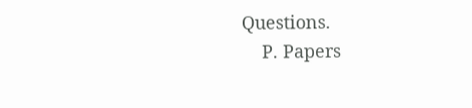Questions.
    P. Papers